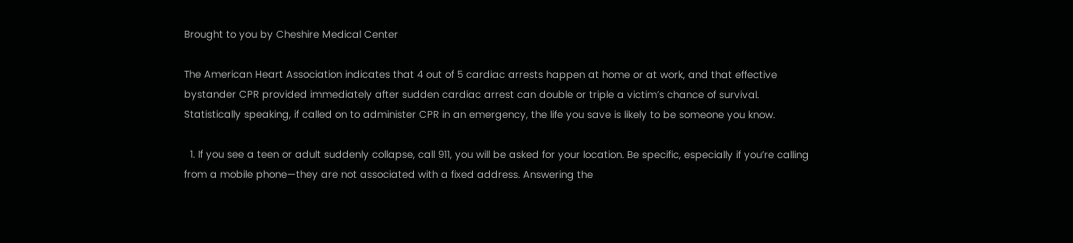Brought to you by Cheshire Medical Center

The American Heart Association indicates that 4 out of 5 cardiac arrests happen at home or at work, and that effective bystander CPR provided immediately after sudden cardiac arrest can double or triple a victim’s chance of survival.  Statistically speaking, if called on to administer CPR in an emergency, the life you save is likely to be someone you know.

  1. If you see a teen or adult suddenly collapse, call 911, you will be asked for your location. Be specific, especially if you’re calling from a mobile phone—they are not associated with a fixed address. Answering the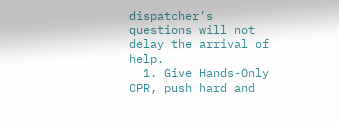dispatcher’s questions will not delay the arrival of help.
  1. Give Hands-Only CPR, push hard and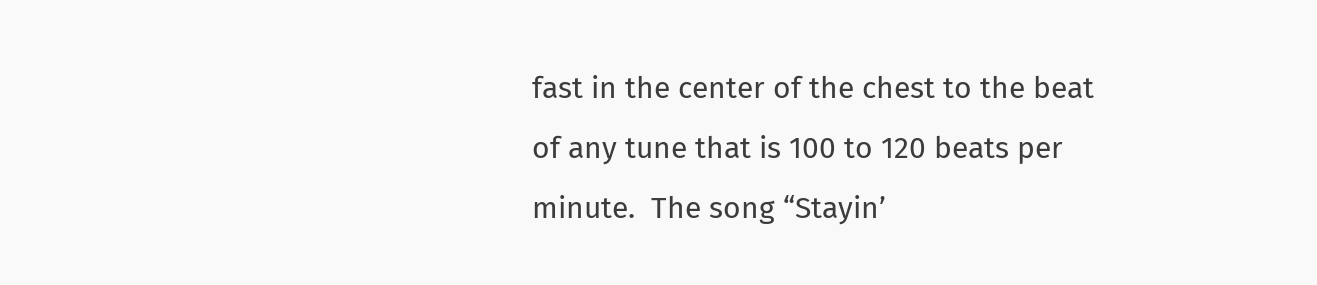fast in the center of the chest to the beat of any tune that is 100 to 120 beats per minute.  The song “Stayin’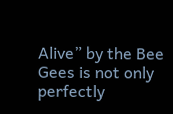Alive” by the Bee Gees is not only perfectly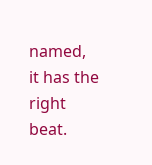named, it has the right beat.